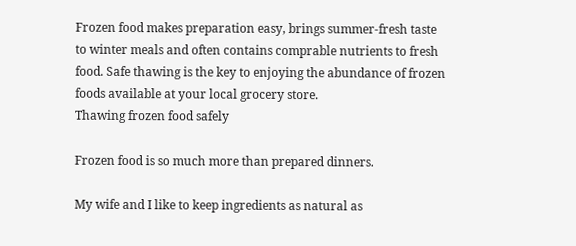Frozen food makes preparation easy, brings summer-fresh taste to winter meals and often contains comprable nutrients to fresh food. Safe thawing is the key to enjoying the abundance of frozen foods available at your local grocery store.
Thawing frozen food safely

Frozen food is so much more than prepared dinners.

My wife and I like to keep ingredients as natural as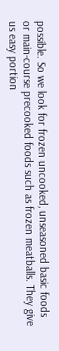possible. So we look for frozen uncooked, unseasoned basic foods or main-course precooked foods such as frozen meatballs. They give us easy portion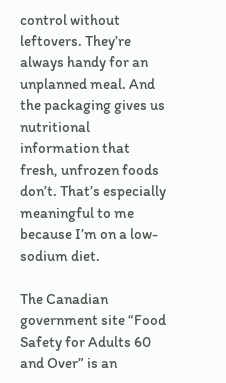control without leftovers. They’re always handy for an unplanned meal. And the packaging gives us nutritional information that fresh, unfrozen foods don’t. That’s especially meaningful to me because I’m on a low-sodium diet.

The Canadian government site “Food Safety for Adults 60 and Over” is an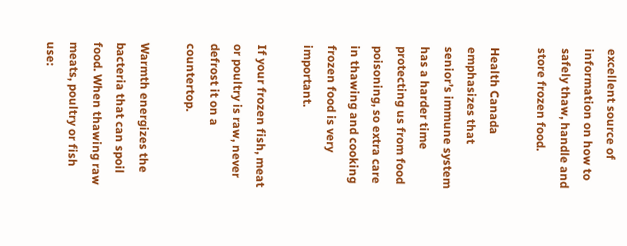excellent source of information on how to safely thaw, handle and store frozen food.

Health Canada emphasizes that senior’s immune system has a harder time protecting us from food poisoning, so extra care in thawing and cooking frozen food is very important.

If your frozen fish, meat or poultry is raw, never defrost it on a countertop.

Warmth energizes the bacteria that can spoil food. When thawing raw meats, poultry or fish use: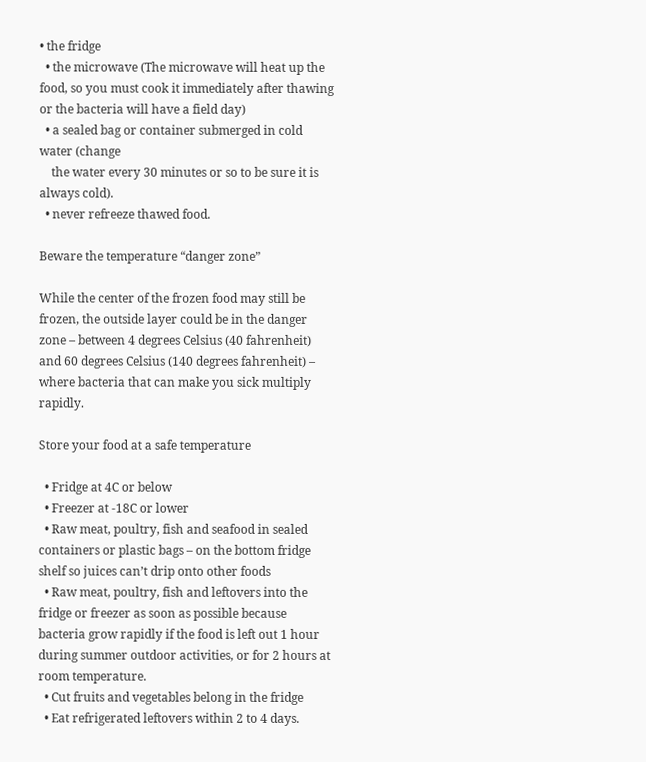• the fridge
  • the microwave (The microwave will heat up the food, so you must cook it immediately after thawing or the bacteria will have a field day)
  • a sealed bag or container submerged in cold water (change
    the water every 30 minutes or so to be sure it is always cold).
  • never refreeze thawed food.

Beware the temperature “danger zone”

While the center of the frozen food may still be frozen, the outside layer could be in the danger zone – between 4 degrees Celsius (40 fahrenheit) and 60 degrees Celsius (140 degrees fahrenheit) – where bacteria that can make you sick multiply rapidly.

Store your food at a safe temperature

  • Fridge at 4C or below
  • Freezer at -18C or lower
  • Raw meat, poultry, fish and seafood in sealed containers or plastic bags – on the bottom fridge shelf so juices can’t drip onto other foods
  • Raw meat, poultry, fish and leftovers into the fridge or freezer as soon as possible because bacteria grow rapidly if the food is left out 1 hour during summer outdoor activities, or for 2 hours at room temperature.
  • Cut fruits and vegetables belong in the fridge
  • Eat refrigerated leftovers within 2 to 4 days.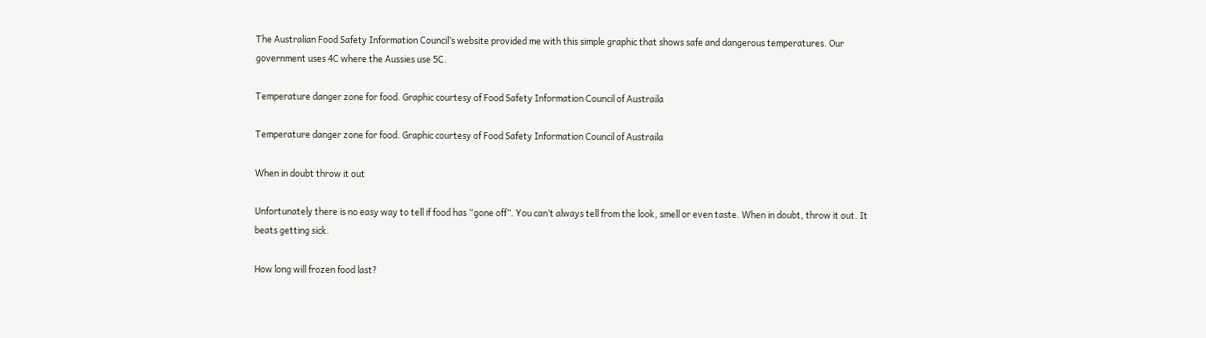The Australian Food Safety Information Council’s website provided me with this simple graphic that shows safe and dangerous temperatures. Our government uses 4C where the Aussies use 5C.

Temperature danger zone for food. Graphic courtesy of Food Safety Information Council of Austraila

Temperature danger zone for food. Graphic courtesy of Food Safety Information Council of Austraila

When in doubt throw it out

Unfortunately there is no easy way to tell if food has “gone off”. You can’t always tell from the look, smell or even taste. When in doubt, throw it out. It beats getting sick.

How long will frozen food last?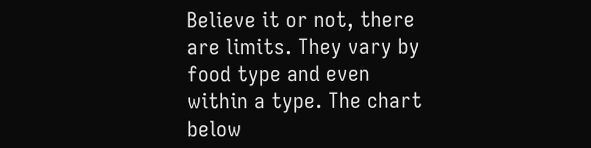Believe it or not, there are limits. They vary by food type and even within a type. The chart below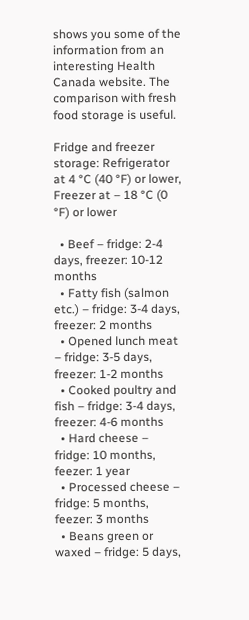shows you some of the information from an interesting Health Canada website. The comparison with fresh food storage is useful.

Fridge and freezer storage: Refrigerator at 4 °C (40 °F) or lower,  Freezer at – 18 °C (0 °F) or lower

  • Beef – fridge: 2-4 days, freezer: 10-12 months
  • Fatty fish (salmon etc.) – fridge: 3-4 days, freezer: 2 months
  • Opened lunch meat – fridge: 3-5 days, freezer: 1-2 months
  • Cooked poultry and fish – fridge: 3-4 days, freezer: 4-6 months
  • Hard cheese – fridge: 10 months, feezer: 1 year
  • Processed cheese – fridge: 5 months, feezer: 3 months
  • Beans green or waxed – fridge: 5 days,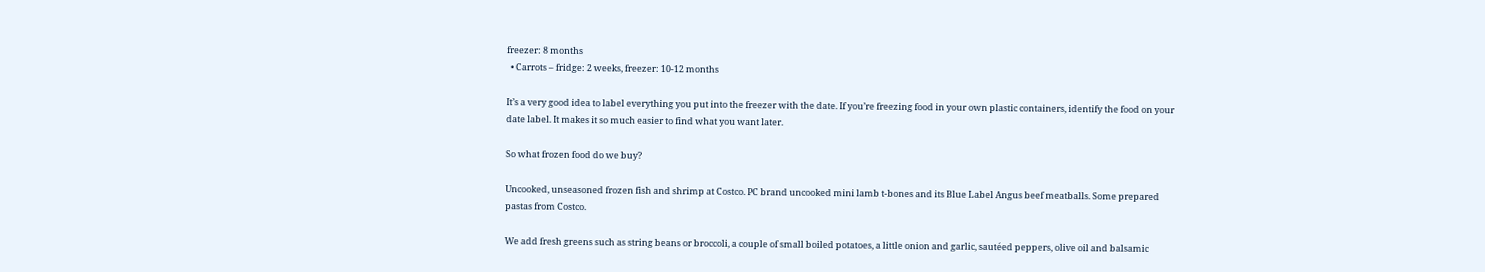freezer: 8 months
  • Carrots – fridge: 2 weeks, freezer: 10-12 months

It’s a very good idea to label everything you put into the freezer with the date. If you’re freezing food in your own plastic containers, identify the food on your date label. It makes it so much easier to find what you want later.

So what frozen food do we buy?

Uncooked, unseasoned frozen fish and shrimp at Costco. PC brand uncooked mini lamb t-bones and its Blue Label Angus beef meatballs. Some prepared pastas from Costco.

We add fresh greens such as string beans or broccoli, a couple of small boiled potatoes, a little onion and garlic, sautéed peppers, olive oil and balsamic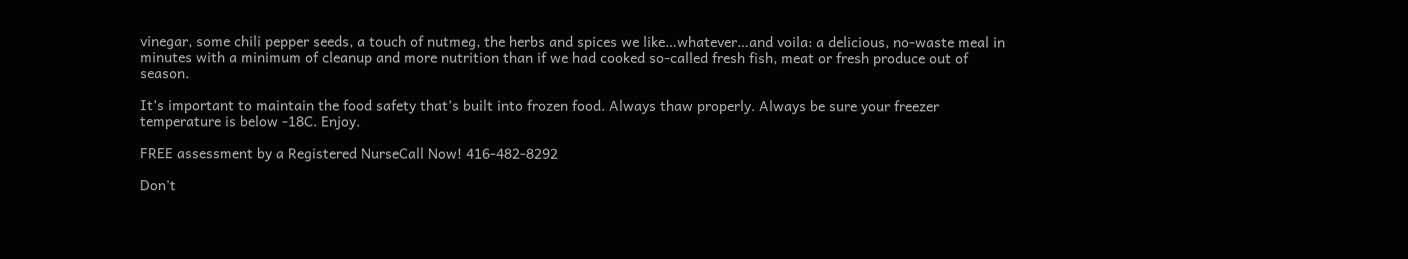vinegar, some chili pepper seeds, a touch of nutmeg, the herbs and spices we like…whatever…and voila: a delicious, no-waste meal in minutes with a minimum of cleanup and more nutrition than if we had cooked so-called fresh fish, meat or fresh produce out of season.

It’s important to maintain the food safety that’s built into frozen food. Always thaw properly. Always be sure your freezer temperature is below -18C. Enjoy.

FREE assessment by a Registered NurseCall Now! 416-482-8292

Don't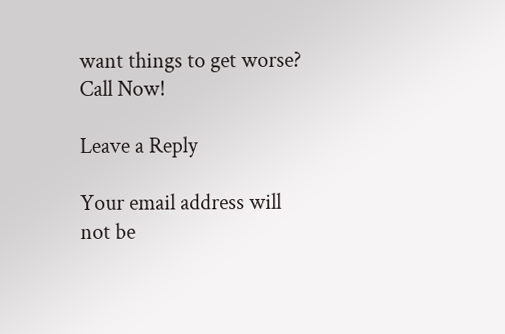want things to get worse?
Call Now!

Leave a Reply

Your email address will not be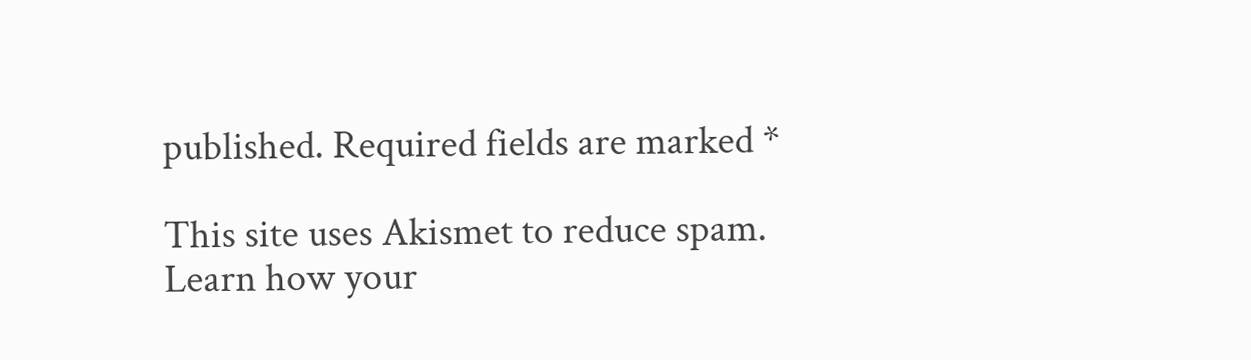published. Required fields are marked *

This site uses Akismet to reduce spam. Learn how your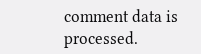comment data is processed.